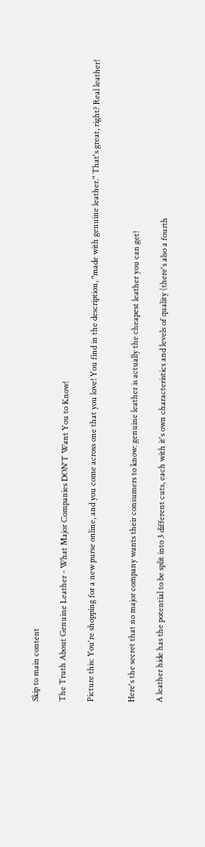Skip to main content

The Truth About Genuine Leather - What Major Companies DON'T Want You to Know!

Picture this: You're shopping for a new purse online, and you come across one that you love! You find in the description, "made with genuine leather." That's great, right? Real leather!


Here's the secret that no major company wants their consumers to know: genuine leather is actually the cheapest leather you can get!

A leather hide has the potential to be split into 3 different cuts, each with it's own characteristics and levels of quality (there's also a fourth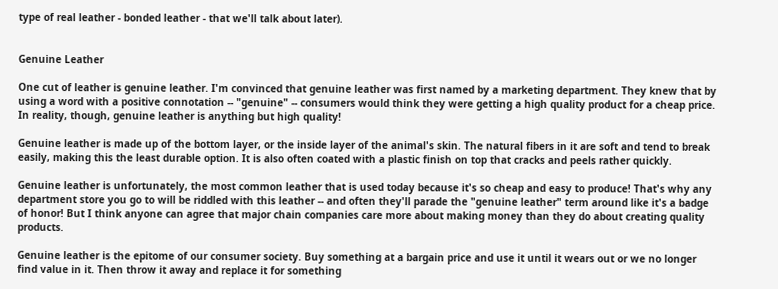type of real leather - bonded leather - that we'll talk about later).


Genuine Leather

One cut of leather is genuine leather. I'm convinced that genuine leather was first named by a marketing department. They knew that by using a word with a positive connotation -- "genuine" -- consumers would think they were getting a high quality product for a cheap price. In reality, though, genuine leather is anything but high quality!

Genuine leather is made up of the bottom layer, or the inside layer of the animal's skin. The natural fibers in it are soft and tend to break easily, making this the least durable option. It is also often coated with a plastic finish on top that cracks and peels rather quickly.

Genuine leather is unfortunately, the most common leather that is used today because it's so cheap and easy to produce! That's why any department store you go to will be riddled with this leather -- and often they'll parade the "genuine leather" term around like it's a badge of honor! But I think anyone can agree that major chain companies care more about making money than they do about creating quality products.

Genuine leather is the epitome of our consumer society. Buy something at a bargain price and use it until it wears out or we no longer find value in it. Then throw it away and replace it for something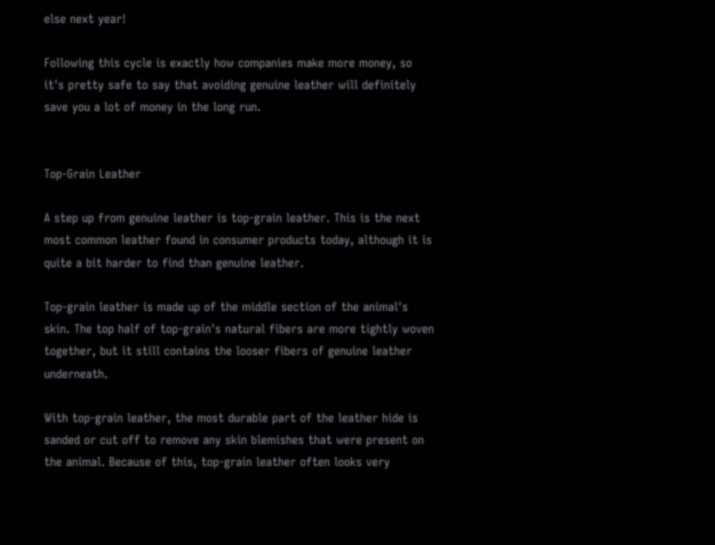else next year!

Following this cycle is exactly how companies make more money, so it's pretty safe to say that avoiding genuine leather will definitely save you a lot of money in the long run.


Top-Grain Leather

A step up from genuine leather is top-grain leather. This is the next most common leather found in consumer products today, although it is quite a bit harder to find than genuine leather.

Top-grain leather is made up of the middle section of the animal's skin. The top half of top-grain's natural fibers are more tightly woven together, but it still contains the looser fibers of genuine leather underneath.

With top-grain leather, the most durable part of the leather hide is sanded or cut off to remove any skin blemishes that were present on the animal. Because of this, top-grain leather often looks very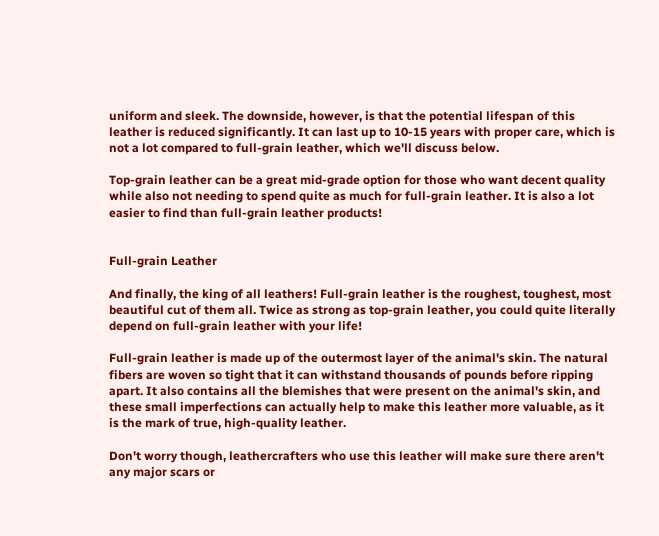uniform and sleek. The downside, however, is that the potential lifespan of this leather is reduced significantly. It can last up to 10-15 years with proper care, which is not a lot compared to full-grain leather, which we'll discuss below.

Top-grain leather can be a great mid-grade option for those who want decent quality while also not needing to spend quite as much for full-grain leather. It is also a lot easier to find than full-grain leather products!


Full-grain Leather

And finally, the king of all leathers! Full-grain leather is the roughest, toughest, most beautiful cut of them all. Twice as strong as top-grain leather, you could quite literally depend on full-grain leather with your life!

Full-grain leather is made up of the outermost layer of the animal's skin. The natural fibers are woven so tight that it can withstand thousands of pounds before ripping apart. It also contains all the blemishes that were present on the animal's skin, and these small imperfections can actually help to make this leather more valuable, as it is the mark of true, high-quality leather.

Don't worry though, leathercrafters who use this leather will make sure there aren't any major scars or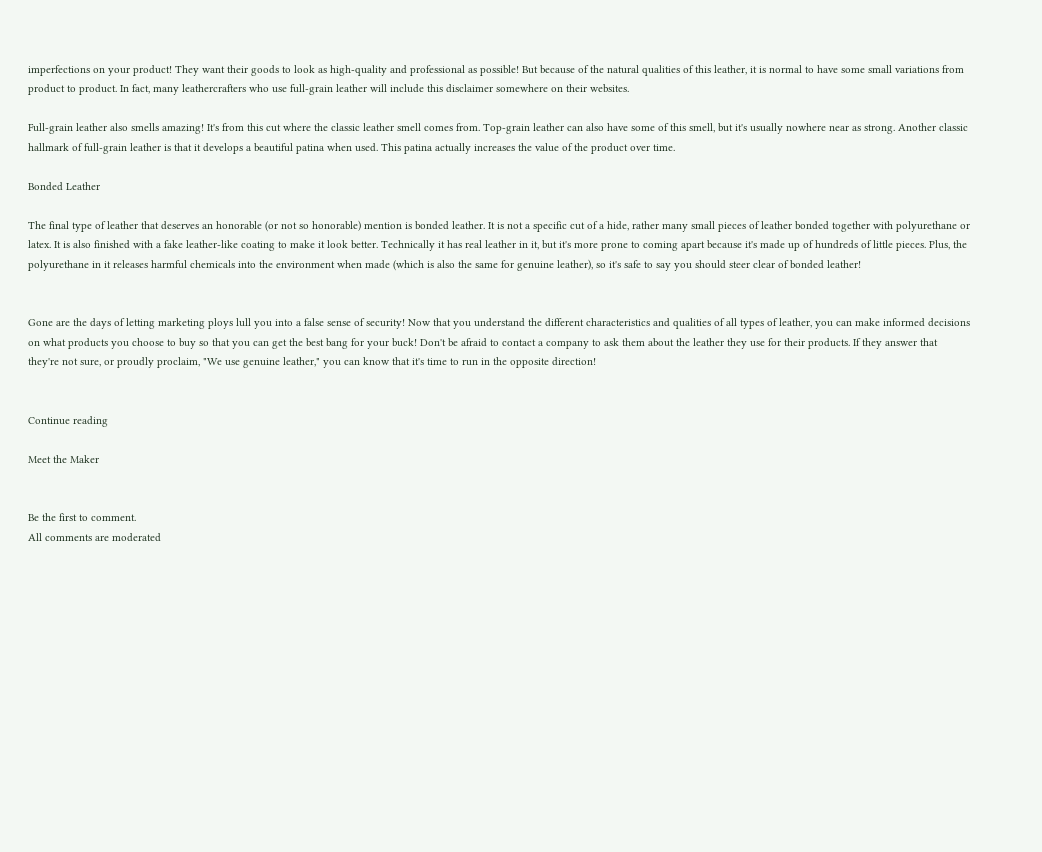imperfections on your product! They want their goods to look as high-quality and professional as possible! But because of the natural qualities of this leather, it is normal to have some small variations from product to product. In fact, many leathercrafters who use full-grain leather will include this disclaimer somewhere on their websites.

Full-grain leather also smells amazing! It's from this cut where the classic leather smell comes from. Top-grain leather can also have some of this smell, but it's usually nowhere near as strong. Another classic hallmark of full-grain leather is that it develops a beautiful patina when used. This patina actually increases the value of the product over time.

Bonded Leather

The final type of leather that deserves an honorable (or not so honorable) mention is bonded leather. It is not a specific cut of a hide, rather many small pieces of leather bonded together with polyurethane or latex. It is also finished with a fake leather-like coating to make it look better. Technically it has real leather in it, but it's more prone to coming apart because it's made up of hundreds of little pieces. Plus, the polyurethane in it releases harmful chemicals into the environment when made (which is also the same for genuine leather), so it's safe to say you should steer clear of bonded leather!


Gone are the days of letting marketing ploys lull you into a false sense of security! Now that you understand the different characteristics and qualities of all types of leather, you can make informed decisions on what products you choose to buy so that you can get the best bang for your buck! Don't be afraid to contact a company to ask them about the leather they use for their products. If they answer that they're not sure, or proudly proclaim, "We use genuine leather," you can know that it's time to run in the opposite direction!


Continue reading

Meet the Maker


Be the first to comment.
All comments are moderated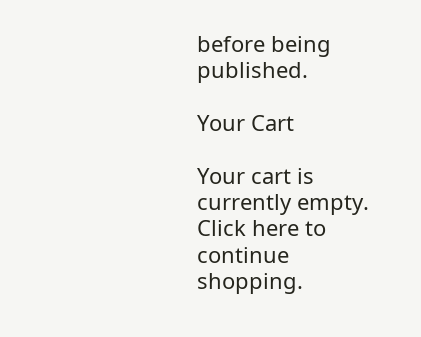before being published.

Your Cart

Your cart is currently empty.
Click here to continue shopping.